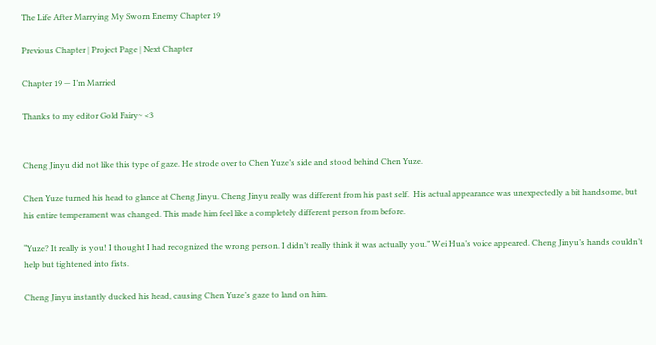The Life After Marrying My Sworn Enemy Chapter 19

Previous Chapter | Project Page | Next Chapter

Chapter 19 — I’m Married

Thanks to my editor Gold Fairy~ <3


Cheng Jinyu did not like this type of gaze. He strode over to Chen Yuze’s side and stood behind Chen Yuze.

Chen Yuze turned his head to glance at Cheng Jinyu. Cheng Jinyu really was different from his past self.  His actual appearance was unexpectedly a bit handsome, but his entire temperament was changed. This made him feel like a completely different person from before.

“Yuze? It really is you! I thought I had recognized the wrong person. I didn’t really think it was actually you.” Wei Hua’s voice appeared. Cheng Jinyu’s hands couldn’t help but tightened into fists.

Cheng Jinyu instantly ducked his head, causing Chen Yuze’s gaze to land on him.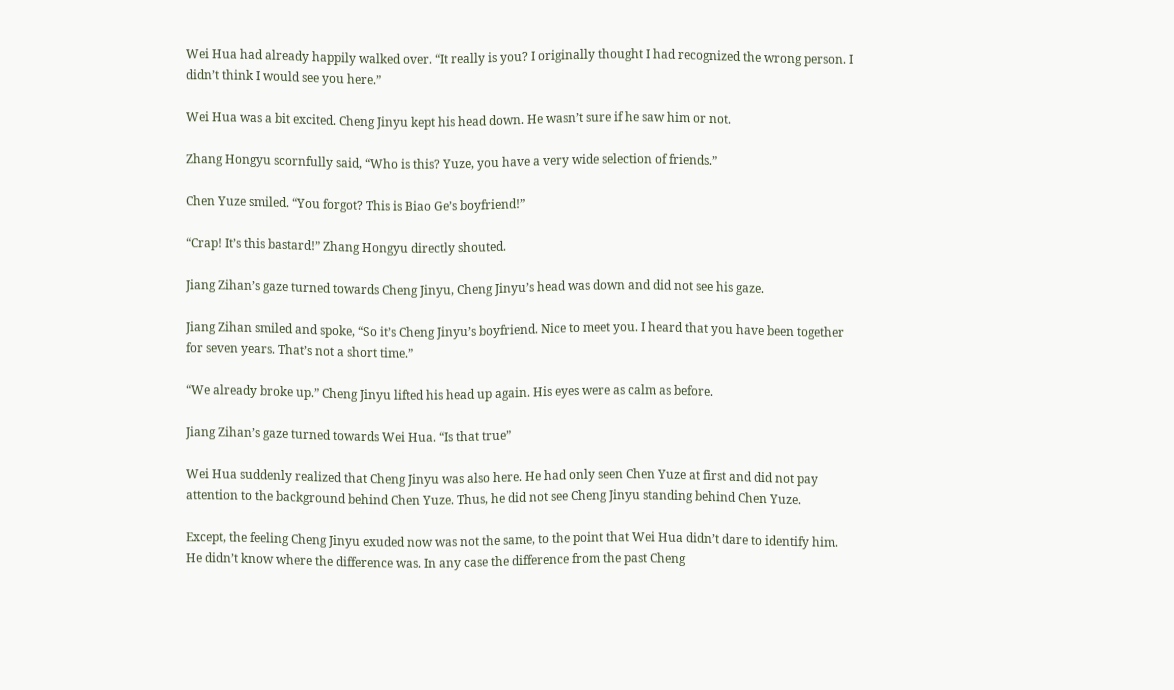Wei Hua had already happily walked over. “It really is you? I originally thought I had recognized the wrong person. I didn’t think I would see you here.”

Wei Hua was a bit excited. Cheng Jinyu kept his head down. He wasn’t sure if he saw him or not.

Zhang Hongyu scornfully said, “Who is this? Yuze, you have a very wide selection of friends.”

Chen Yuze smiled. “You forgot? This is Biao Ge’s boyfriend!”

“Crap! It’s this bastard!” Zhang Hongyu directly shouted.

Jiang Zihan’s gaze turned towards Cheng Jinyu, Cheng Jinyu’s head was down and did not see his gaze.

Jiang Zihan smiled and spoke, “So it’s Cheng Jinyu’s boyfriend. Nice to meet you. I heard that you have been together for seven years. That’s not a short time.”

“We already broke up.” Cheng Jinyu lifted his head up again. His eyes were as calm as before.

Jiang Zihan’s gaze turned towards Wei Hua. “Is that true”

Wei Hua suddenly realized that Cheng Jinyu was also here. He had only seen Chen Yuze at first and did not pay attention to the background behind Chen Yuze. Thus, he did not see Cheng Jinyu standing behind Chen Yuze.

Except, the feeling Cheng Jinyu exuded now was not the same, to the point that Wei Hua didn’t dare to identify him. He didn’t know where the difference was. In any case the difference from the past Cheng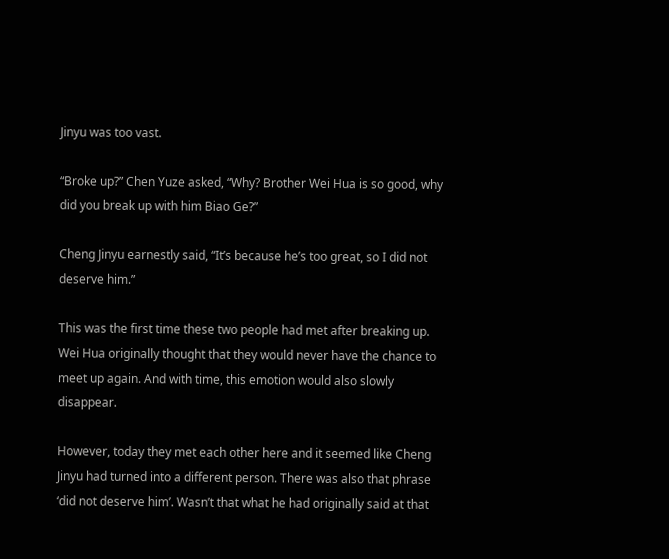Jinyu was too vast.

“Broke up?” Chen Yuze asked, “Why? Brother Wei Hua is so good, why did you break up with him Biao Ge?”

Cheng Jinyu earnestly said, “It’s because he’s too great, so I did not deserve him.”

This was the first time these two people had met after breaking up. Wei Hua originally thought that they would never have the chance to meet up again. And with time, this emotion would also slowly disappear.

However, today they met each other here and it seemed like Cheng Jinyu had turned into a different person. There was also that phrase ‘did not deserve him’. Wasn’t that what he had originally said at that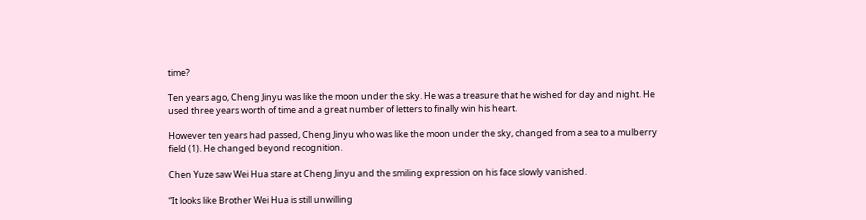time?

Ten years ago, Cheng Jinyu was like the moon under the sky. He was a treasure that he wished for day and night. He used three years worth of time and a great number of letters to finally win his heart.

However ten years had passed, Cheng Jinyu who was like the moon under the sky, changed from a sea to a mulberry field (1). He changed beyond recognition.

Chen Yuze saw Wei Hua stare at Cheng Jinyu and the smiling expression on his face slowly vanished.

“It looks like Brother Wei Hua is still unwilling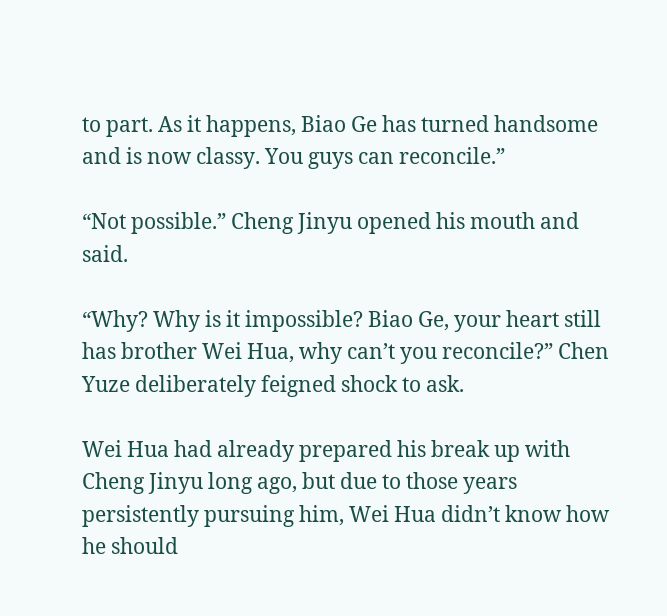to part. As it happens, Biao Ge has turned handsome and is now classy. You guys can reconcile.”

“Not possible.” Cheng Jinyu opened his mouth and said.

“Why? Why is it impossible? Biao Ge, your heart still has brother Wei Hua, why can’t you reconcile?” Chen Yuze deliberately feigned shock to ask.

Wei Hua had already prepared his break up with Cheng Jinyu long ago, but due to those years persistently pursuing him, Wei Hua didn’t know how he should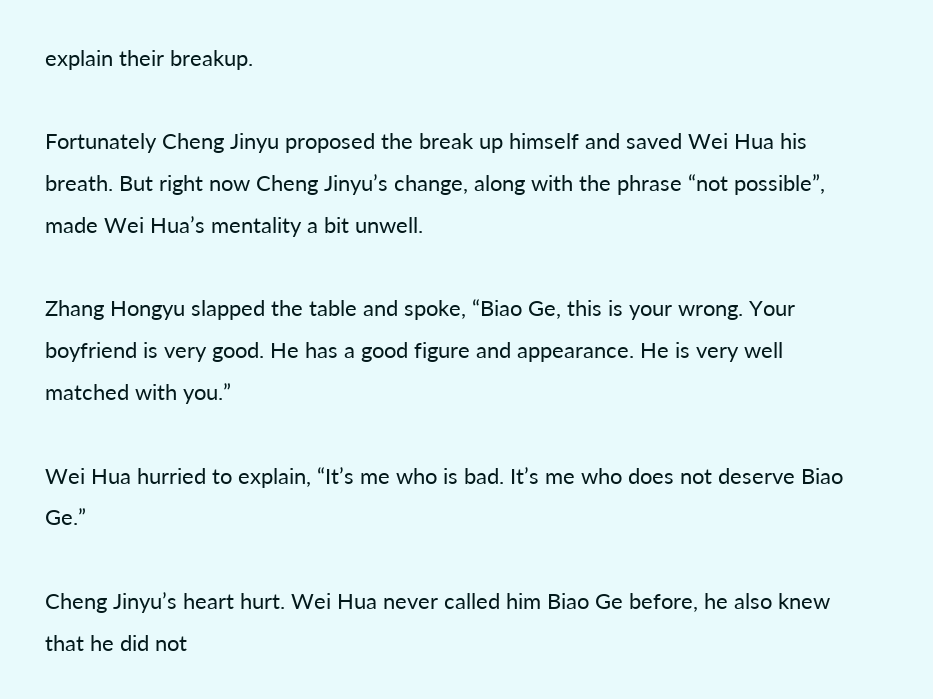explain their breakup.

Fortunately Cheng Jinyu proposed the break up himself and saved Wei Hua his breath. But right now Cheng Jinyu’s change, along with the phrase “not possible”, made Wei Hua’s mentality a bit unwell.

Zhang Hongyu slapped the table and spoke, “Biao Ge, this is your wrong. Your boyfriend is very good. He has a good figure and appearance. He is very well matched with you.”

Wei Hua hurried to explain, “It’s me who is bad. It’s me who does not deserve Biao Ge.”

Cheng Jinyu’s heart hurt. Wei Hua never called him Biao Ge before, he also knew that he did not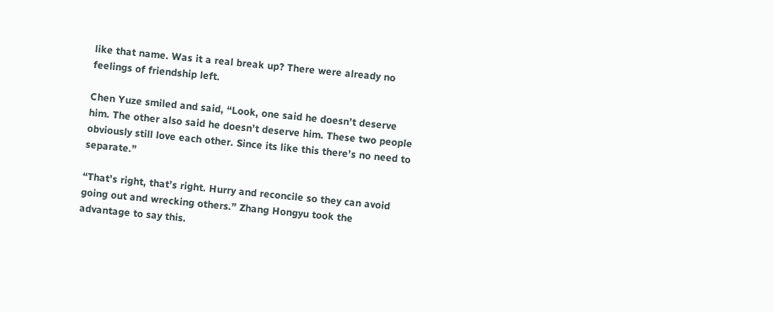like that name. Was it a real break up? There were already no feelings of friendship left.

Chen Yuze smiled and said, “Look, one said he doesn’t deserve him. The other also said he doesn’t deserve him. These two people obviously still love each other. Since its like this there’s no need to separate.”

“That’s right, that’s right. Hurry and reconcile so they can avoid going out and wrecking others.” Zhang Hongyu took the advantage to say this.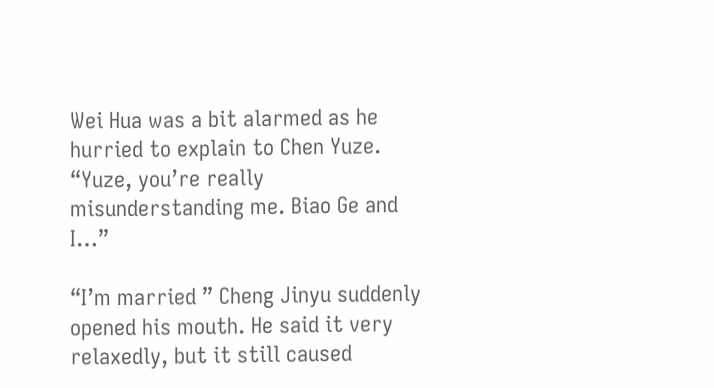Wei Hua was a bit alarmed as he hurried to explain to Chen Yuze. “Yuze, you’re really misunderstanding me. Biao Ge and I…”

“I’m married ” Cheng Jinyu suddenly opened his mouth. He said it very relaxedly, but it still caused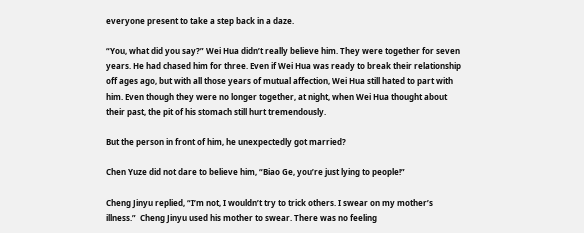everyone present to take a step back in a daze.

“You, what did you say?” Wei Hua didn’t really believe him. They were together for seven years. He had chased him for three. Even if Wei Hua was ready to break their relationship off ages ago, but with all those years of mutual affection, Wei Hua still hated to part with him. Even though they were no longer together, at night, when Wei Hua thought about their past, the pit of his stomach still hurt tremendously.

But the person in front of him, he unexpectedly got married?

Chen Yuze did not dare to believe him, “Biao Ge, you’re just lying to people!”

Cheng Jinyu replied, “I’m not, I wouldn’t try to trick others. I swear on my mother’s illness.”  Cheng Jinyu used his mother to swear. There was no feeling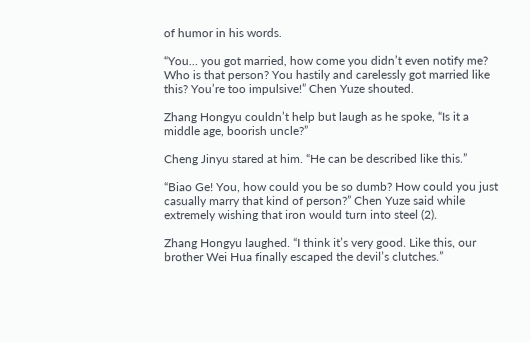of humor in his words.

“You… you got married, how come you didn’t even notify me? Who is that person? You hastily and carelessly got married like this? You’re too impulsive!” Chen Yuze shouted.

Zhang Hongyu couldn’t help but laugh as he spoke, “Is it a middle age, boorish uncle?”

Cheng Jinyu stared at him. “He can be described like this.”

“Biao Ge! You, how could you be so dumb? How could you just casually marry that kind of person?” Chen Yuze said while extremely wishing that iron would turn into steel (2).

Zhang Hongyu laughed. “I think it’s very good. Like this, our brother Wei Hua finally escaped the devil’s clutches.”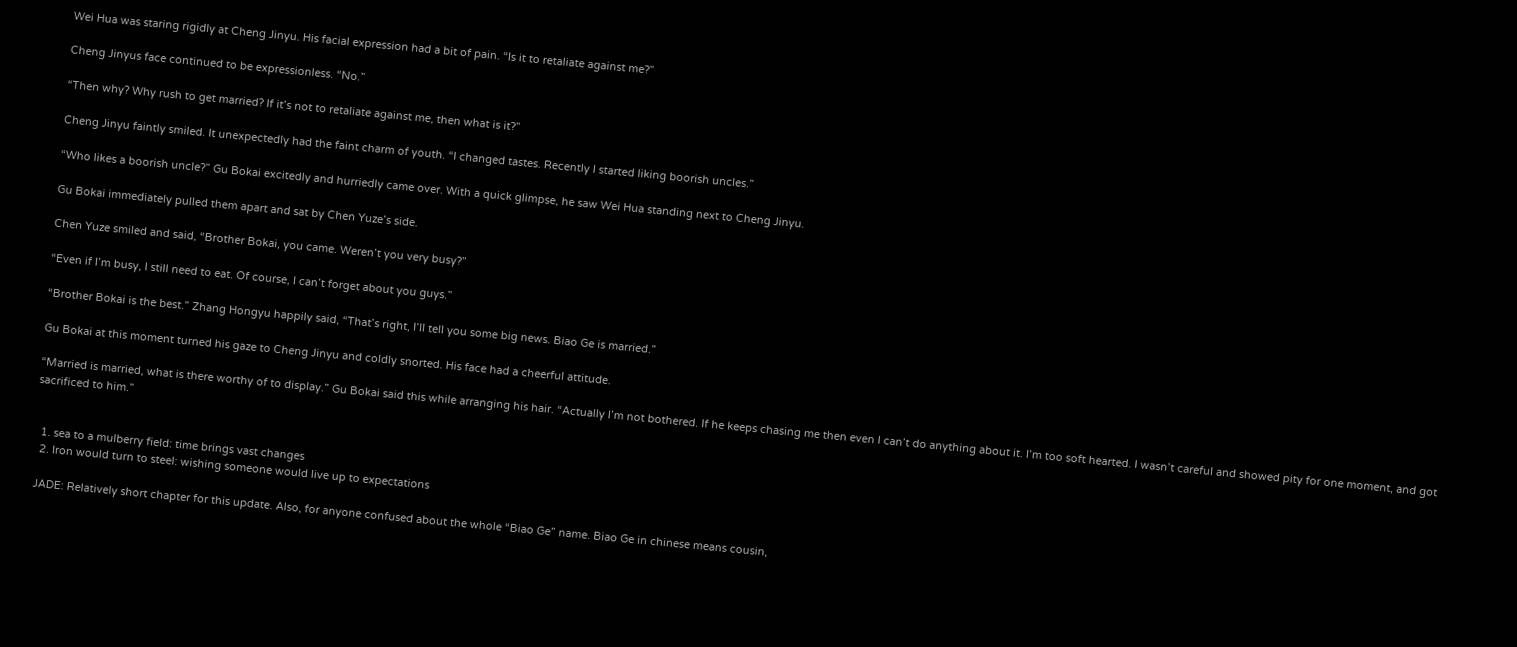Wei Hua was staring rigidly at Cheng Jinyu. His facial expression had a bit of pain. “Is it to retaliate against me?”

Cheng Jinyus face continued to be expressionless. “No.”

“Then why? Why rush to get married? If it’s not to retaliate against me, then what is it?”

Cheng Jinyu faintly smiled. It unexpectedly had the faint charm of youth. “I changed tastes. Recently I started liking boorish uncles.”

“Who likes a boorish uncle?” Gu Bokai excitedly and hurriedly came over. With a quick glimpse, he saw Wei Hua standing next to Cheng Jinyu.

Gu Bokai immediately pulled them apart and sat by Chen Yuze’s side.

Chen Yuze smiled and said, “Brother Bokai, you came. Weren’t you very busy?”

“Even if I’m busy, I still need to eat. Of course, I can’t forget about you guys.”

“Brother Bokai is the best.” Zhang Hongyu happily said, “That’s right, I’ll tell you some big news. Biao Ge is married.”

Gu Bokai at this moment turned his gaze to Cheng Jinyu and coldly snorted. His face had a cheerful attitude.

“Married is married, what is there worthy of to display.” Gu Bokai said this while arranging his hair. “Actually I’m not bothered. If he keeps chasing me then even I can’t do anything about it. I’m too soft hearted. I wasn’t careful and showed pity for one moment, and got sacrificed to him.”


  1. sea to a mulberry field: time brings vast changes
  2. Iron would turn to steel: wishing someone would live up to expectations

 JADE: Relatively short chapter for this update. Also, for anyone confused about the whole “Biao Ge” name. Biao Ge in chinese means cousin,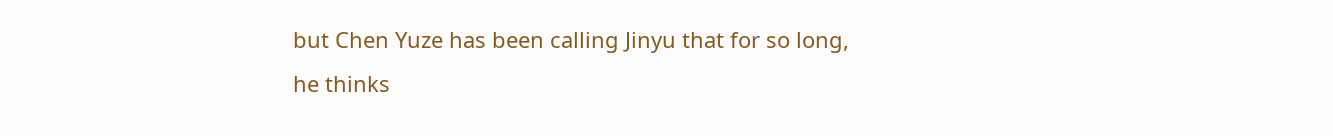but Chen Yuze has been calling Jinyu that for so long, he thinks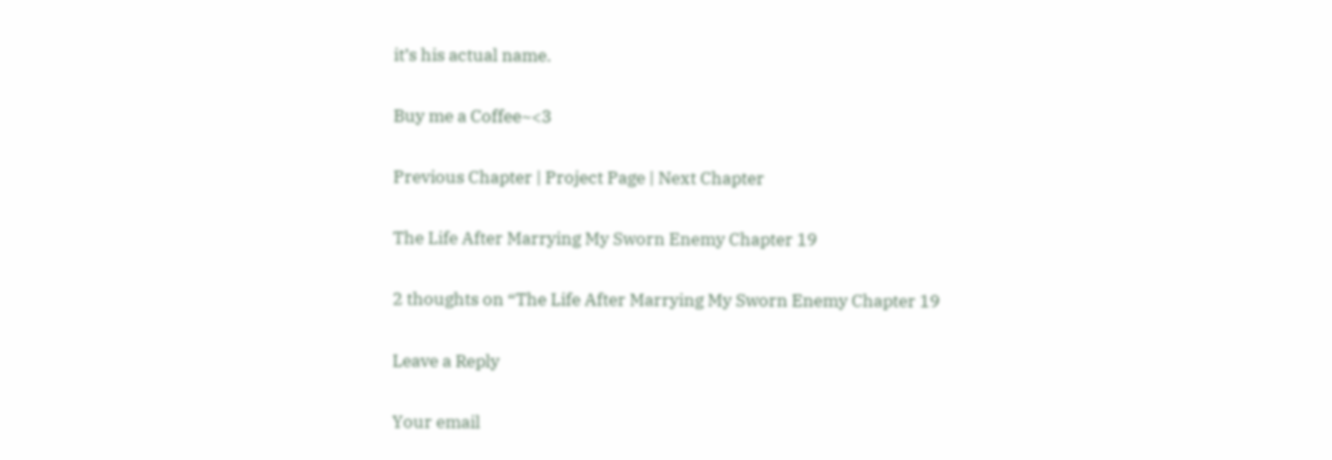it’s his actual name.

Buy me a Coffee~<3

Previous Chapter | Project Page | Next Chapter

The Life After Marrying My Sworn Enemy Chapter 19

2 thoughts on “The Life After Marrying My Sworn Enemy Chapter 19

Leave a Reply

Your email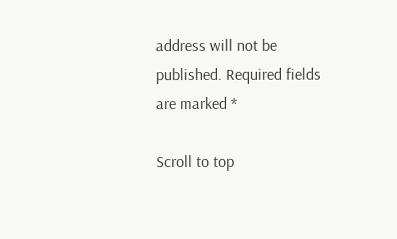address will not be published. Required fields are marked *

Scroll to top